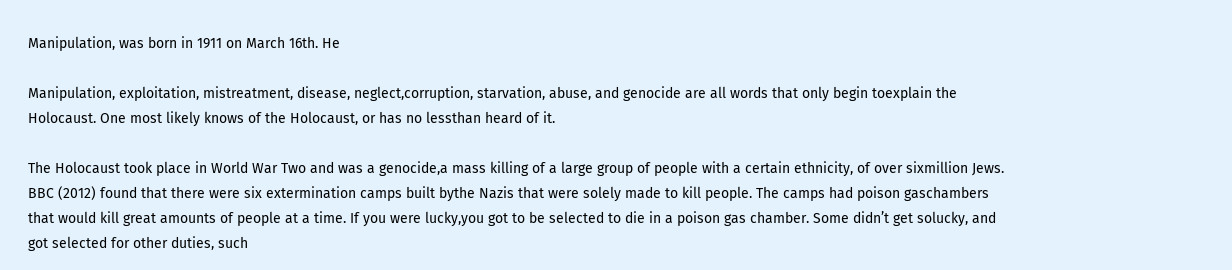Manipulation, was born in 1911 on March 16th. He

Manipulation, exploitation, mistreatment, disease, neglect,corruption, starvation, abuse, and genocide are all words that only begin toexplain the Holocaust. One most likely knows of the Holocaust, or has no lessthan heard of it.

The Holocaust took place in World War Two and was a genocide,a mass killing of a large group of people with a certain ethnicity, of over sixmillion Jews. BBC (2012) found that there were six extermination camps built bythe Nazis that were solely made to kill people. The camps had poison gaschambers that would kill great amounts of people at a time. If you were lucky,you got to be selected to die in a poison gas chamber. Some didn’t get solucky, and got selected for other duties, such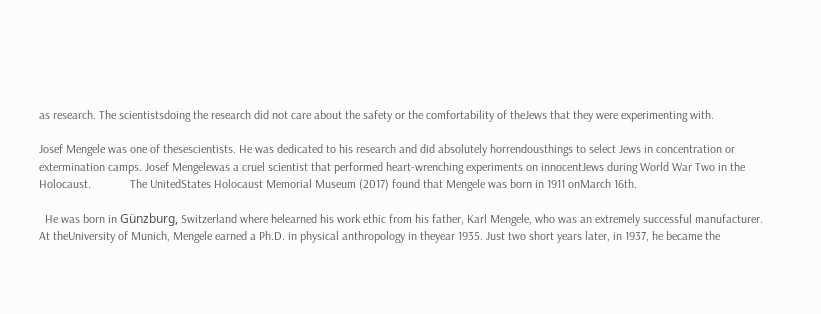as research. The scientistsdoing the research did not care about the safety or the comfortability of theJews that they were experimenting with.

Josef Mengele was one of thesescientists. He was dedicated to his research and did absolutely horrendousthings to select Jews in concentration or extermination camps. Josef Mengelewas a cruel scientist that performed heart-wrenching experiments on innocentJews during World War Two in the Holocaust.             The UnitedStates Holocaust Memorial Museum (2017) found that Mengele was born in 1911 onMarch 16th.

  He was born in Günzburg, Switzerland where helearned his work ethic from his father, Karl Mengele, who was an extremely successful manufacturer. At theUniversity of Munich, Mengele earned a Ph.D. in physical anthropology in theyear 1935. Just two short years later, in 1937, he became the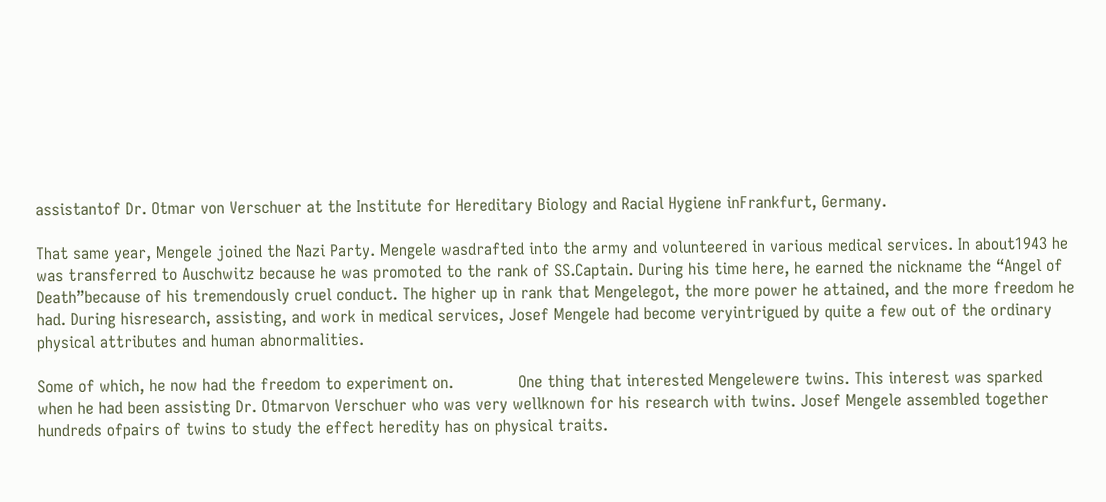assistantof Dr. Otmar von Verschuer at the Institute for Hereditary Biology and Racial Hygiene inFrankfurt, Germany.

That same year, Mengele joined the Nazi Party. Mengele wasdrafted into the army and volunteered in various medical services. In about1943 he was transferred to Auschwitz because he was promoted to the rank of SS.Captain. During his time here, he earned the nickname the “Angel of Death”because of his tremendously cruel conduct. The higher up in rank that Mengelegot, the more power he attained, and the more freedom he had. During hisresearch, assisting, and work in medical services, Josef Mengele had become veryintrigued by quite a few out of the ordinary physical attributes and human abnormalities.

Some of which, he now had the freedom to experiment on.             One thing that interested Mengelewere twins. This interest was sparked when he had been assisting Dr. Otmarvon Verschuer who was very wellknown for his research with twins. Josef Mengele assembled together hundreds ofpairs of twins to study the effect heredity has on physical traits.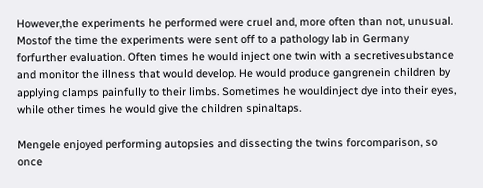However,the experiments he performed were cruel and, more often than not, unusual. Mostof the time the experiments were sent off to a pathology lab in Germany forfurther evaluation. Often times he would inject one twin with a secretivesubstance and monitor the illness that would develop. He would produce gangrenein children by applying clamps painfully to their limbs. Sometimes he wouldinject dye into their eyes, while other times he would give the children spinaltaps.

Mengele enjoyed performing autopsies and dissecting the twins forcomparison, so once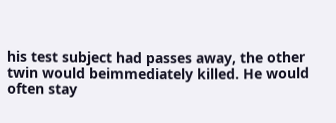his test subject had passes away, the other twin would beimmediately killed. He would often stay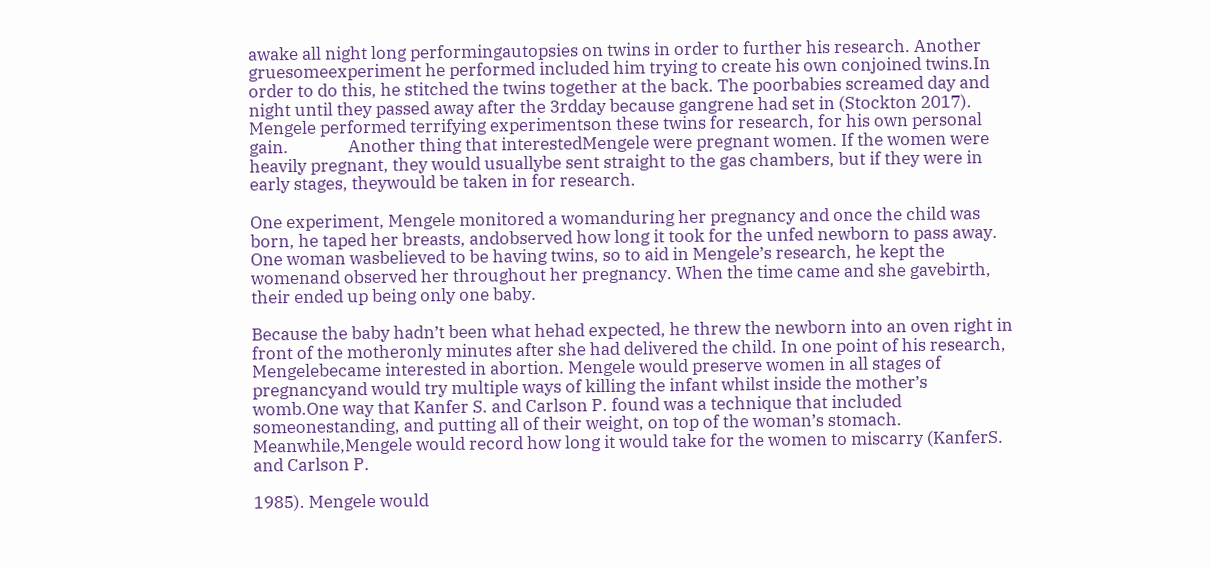awake all night long performingautopsies on twins in order to further his research. Another gruesomeexperiment he performed included him trying to create his own conjoined twins.In order to do this, he stitched the twins together at the back. The poorbabies screamed day and night until they passed away after the 3rdday because gangrene had set in (Stockton 2017). Mengele performed terrifying experimentson these twins for research, for his own personal gain.               Another thing that interestedMengele were pregnant women. If the women were heavily pregnant, they would usuallybe sent straight to the gas chambers, but if they were in early stages, theywould be taken in for research.

One experiment, Mengele monitored a womanduring her pregnancy and once the child was born, he taped her breasts, andobserved how long it took for the unfed newborn to pass away. One woman wasbelieved to be having twins, so to aid in Mengele’s research, he kept the womenand observed her throughout her pregnancy. When the time came and she gavebirth, their ended up being only one baby.

Because the baby hadn’t been what hehad expected, he threw the newborn into an oven right in front of the motheronly minutes after she had delivered the child. In one point of his research, Mengelebecame interested in abortion. Mengele would preserve women in all stages of pregnancyand would try multiple ways of killing the infant whilst inside the mother’s womb.One way that Kanfer S. and Carlson P. found was a technique that included someonestanding, and putting all of their weight, on top of the woman’s stomach. Meanwhile,Mengele would record how long it would take for the women to miscarry (KanferS. and Carlson P.

1985). Mengele would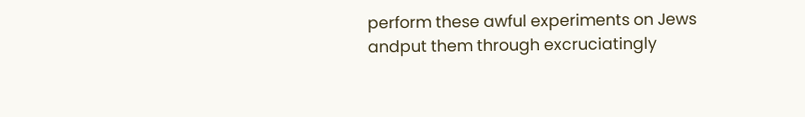perform these awful experiments on Jews andput them through excruciatingly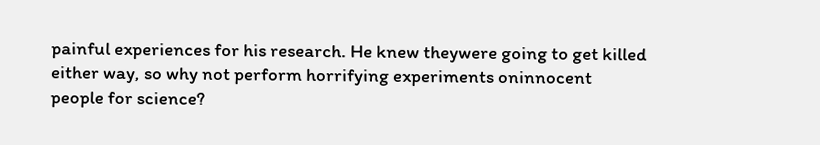painful experiences for his research. He knew theywere going to get killed either way, so why not perform horrifying experiments oninnocent people for science?